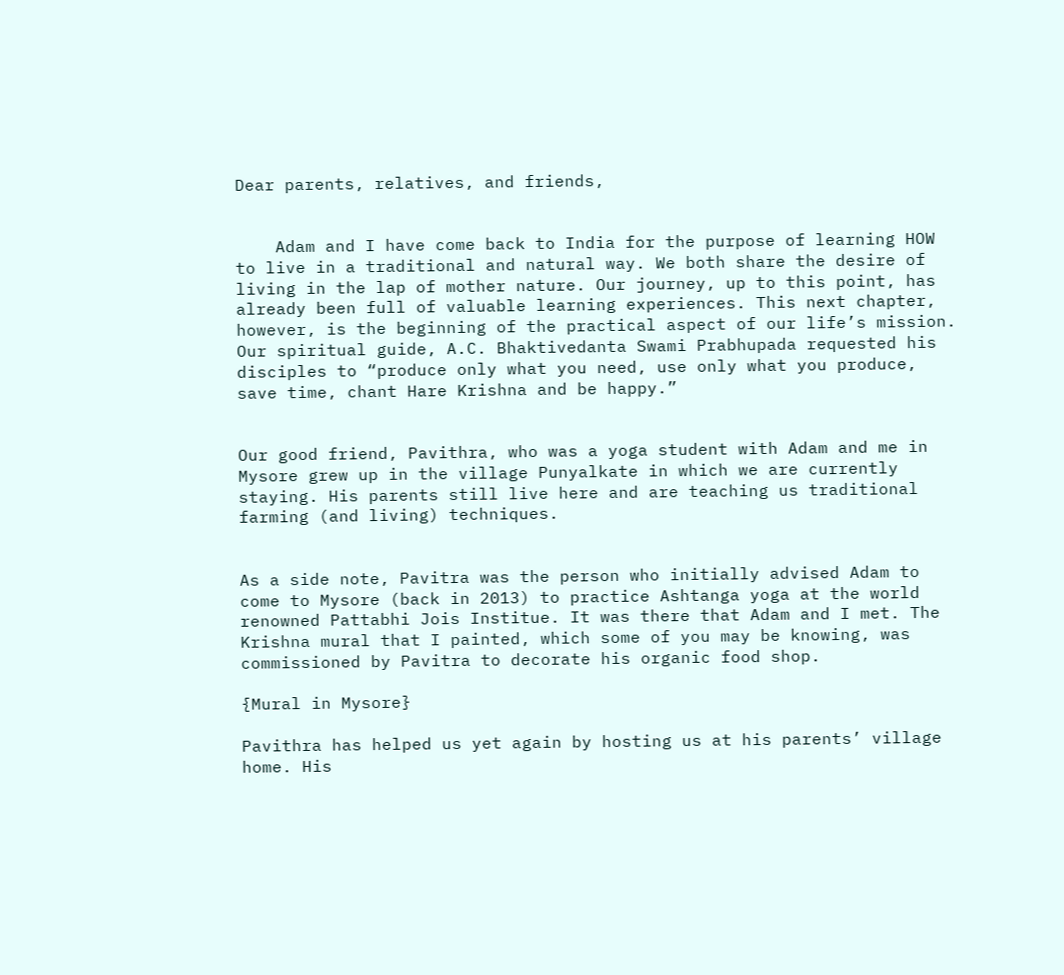Dear parents, relatives, and friends,


    Adam and I have come back to India for the purpose of learning HOW to live in a traditional and natural way. We both share the desire of living in the lap of mother nature. Our journey, up to this point, has already been full of valuable learning experiences. This next chapter, however, is the beginning of the practical aspect of our life’s mission. Our spiritual guide, A.C. Bhaktivedanta Swami Prabhupada requested his disciples to “produce only what you need, use only what you produce, save time, chant Hare Krishna and be happy.”


Our good friend, Pavithra, who was a yoga student with Adam and me in Mysore grew up in the village Punyalkate in which we are currently staying. His parents still live here and are teaching us traditional farming (and living) techniques.


As a side note, Pavitra was the person who initially advised Adam to come to Mysore (back in 2013) to practice Ashtanga yoga at the world renowned Pattabhi Jois Institue. It was there that Adam and I met. The Krishna mural that I painted, which some of you may be knowing, was commissioned by Pavitra to decorate his organic food shop.

{Mural in Mysore}

Pavithra has helped us yet again by hosting us at his parents’ village home. His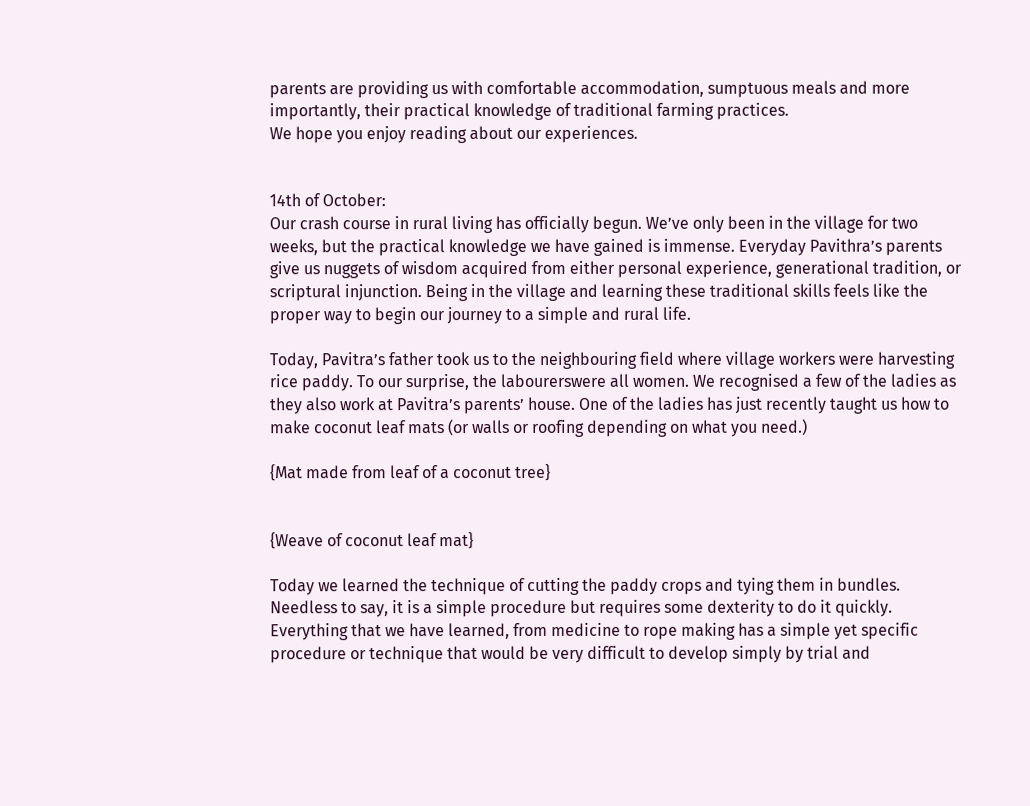parents are providing us with comfortable accommodation, sumptuous meals and more importantly, their practical knowledge of traditional farming practices.
We hope you enjoy reading about our experiences.


14th of October:
Our crash course in rural living has officially begun. We’ve only been in the village for two weeks, but the practical knowledge we have gained is immense. Everyday Pavithra’s parents give us nuggets of wisdom acquired from either personal experience, generational tradition, or scriptural injunction. Being in the village and learning these traditional skills feels like the proper way to begin our journey to a simple and rural life.

Today, Pavitra’s father took us to the neighbouring field where village workers were harvesting rice paddy. To our surprise, the labourerswere all women. We recognised a few of the ladies as they also work at Pavitra’s parents’ house. One of the ladies has just recently taught us how to make coconut leaf mats (or walls or roofing depending on what you need.)

{Mat made from leaf of a coconut tree}


{Weave of coconut leaf mat}

Today we learned the technique of cutting the paddy crops and tying them in bundles. Needless to say, it is a simple procedure but requires some dexterity to do it quickly. Everything that we have learned, from medicine to rope making has a simple yet specific procedure or technique that would be very difficult to develop simply by trial and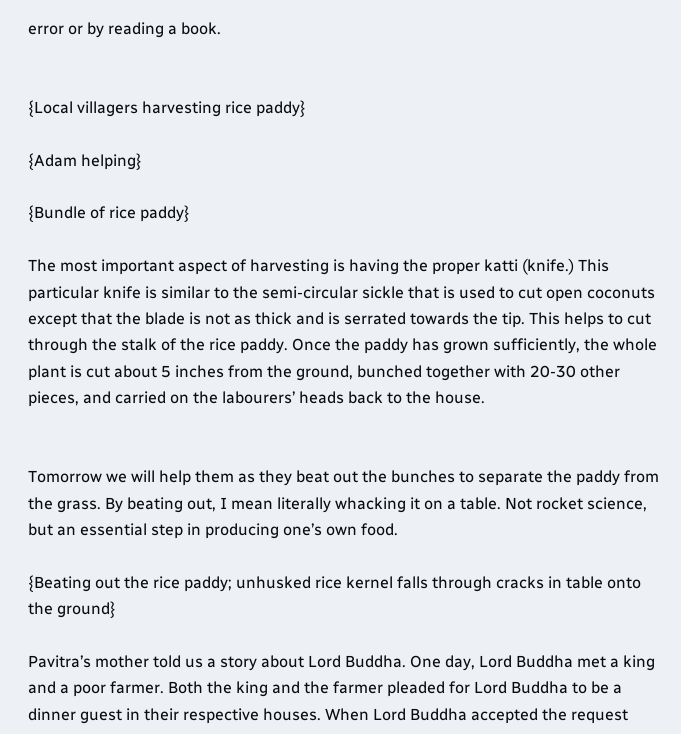error or by reading a book.


{Local villagers harvesting rice paddy}

{Adam helping}

{Bundle of rice paddy}

The most important aspect of harvesting is having the proper katti (knife.) This particular knife is similar to the semi-circular sickle that is used to cut open coconuts except that the blade is not as thick and is serrated towards the tip. This helps to cut through the stalk of the rice paddy. Once the paddy has grown sufficiently, the whole plant is cut about 5 inches from the ground, bunched together with 20-30 other pieces, and carried on the labourers’ heads back to the house.


Tomorrow we will help them as they beat out the bunches to separate the paddy from the grass. By beating out, I mean literally whacking it on a table. Not rocket science, but an essential step in producing one’s own food.

{Beating out the rice paddy; unhusked rice kernel falls through cracks in table onto the ground}

Pavitra’s mother told us a story about Lord Buddha. One day, Lord Buddha met a king and a poor farmer. Both the king and the farmer pleaded for Lord Buddha to be a dinner guest in their respective houses. When Lord Buddha accepted the request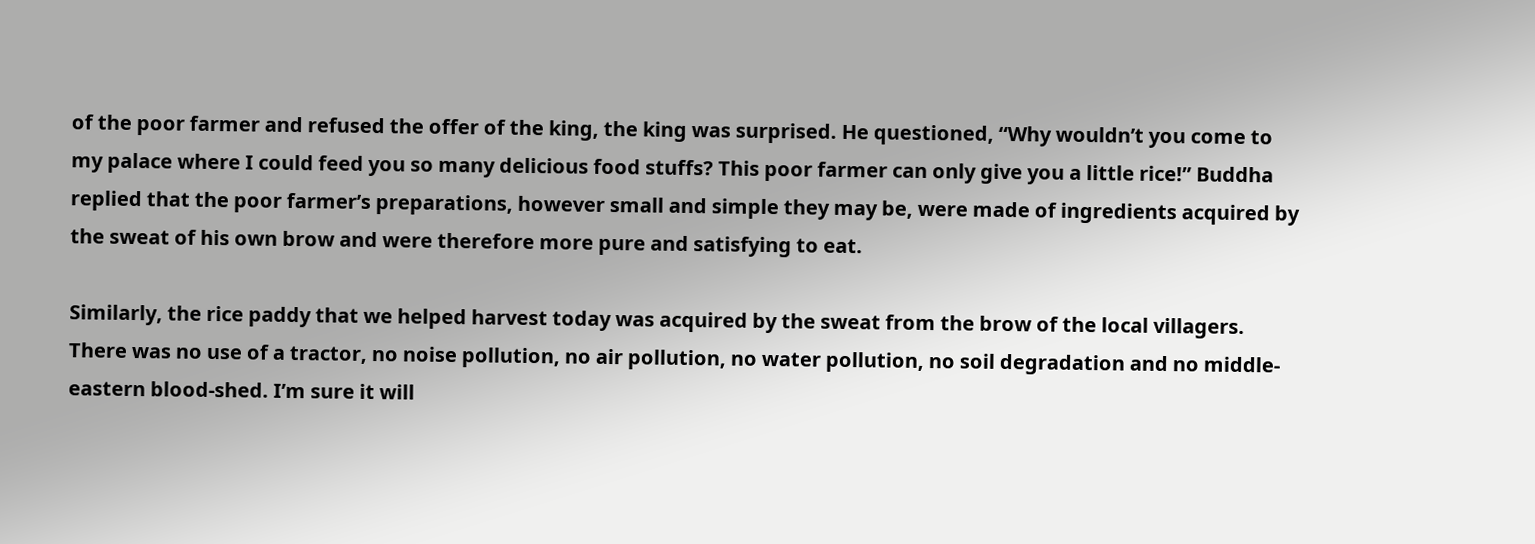of the poor farmer and refused the offer of the king, the king was surprised. He questioned, “Why wouldn’t you come to my palace where I could feed you so many delicious food stuffs? This poor farmer can only give you a little rice!” Buddha replied that the poor farmer’s preparations, however small and simple they may be, were made of ingredients acquired by the sweat of his own brow and were therefore more pure and satisfying to eat.

Similarly, the rice paddy that we helped harvest today was acquired by the sweat from the brow of the local villagers. There was no use of a tractor, no noise pollution, no air pollution, no water pollution, no soil degradation and no middle-eastern blood-shed. I’m sure it will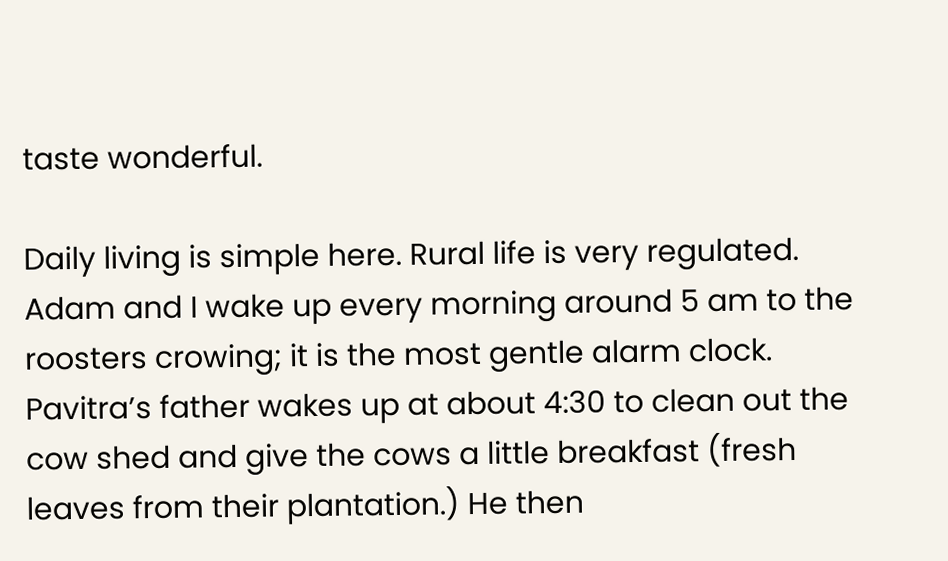taste wonderful.

Daily living is simple here. Rural life is very regulated. Adam and I wake up every morning around 5 am to the roosters crowing; it is the most gentle alarm clock. Pavitra’s father wakes up at about 4:30 to clean out the cow shed and give the cows a little breakfast (fresh leaves from their plantation.) He then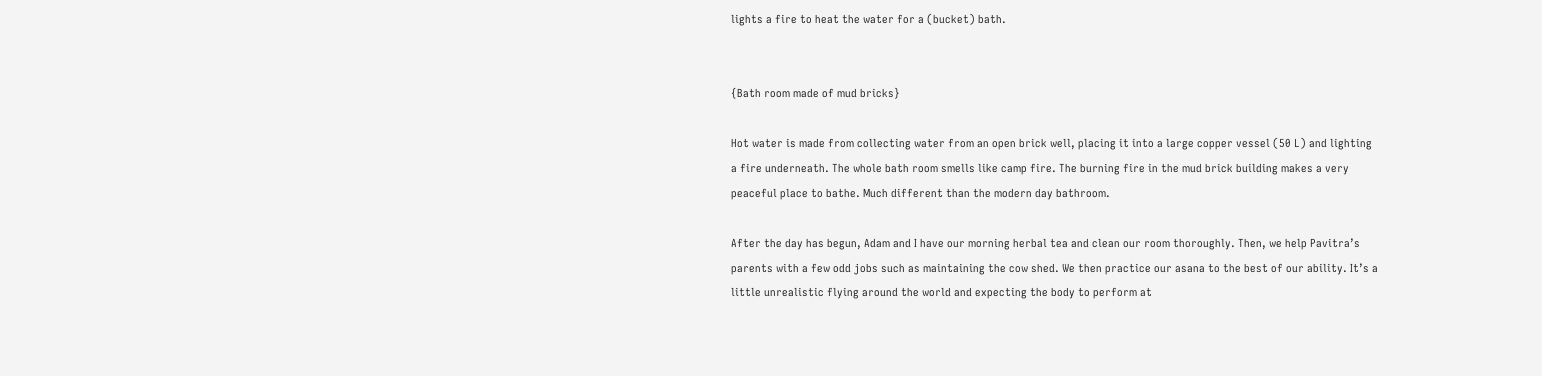lights a fire to heat the water for a (bucket) bath.


{Bath room made of mud bricks}

Hot water is made from collecting water from an open brick well, placing it into a large copper vessel (50 L) and lighting a fire underneath. The whole bath room smells like camp fire. The burning fire in the mud brick building makes a very peaceful place to bathe. Much different than the modern day bathroom.

After the day has begun, Adam and I have our morning herbal tea and clean our room thoroughly. Then, we help Pavitra’s parents with a few odd jobs such as maintaining the cow shed. We then practice our asana to the best of our ability. It’s a little unrealistic flying around the world and expecting the body to perform at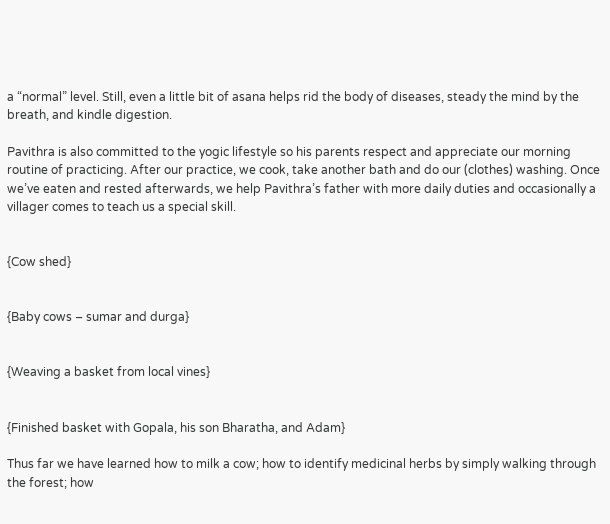a “normal” level. Still, even a little bit of asana helps rid the body of diseases, steady the mind by the breath, and kindle digestion.

Pavithra is also committed to the yogic lifestyle so his parents respect and appreciate our morning routine of practicing. After our practice, we cook, take another bath and do our (clothes) washing. Once we’ve eaten and rested afterwards, we help Pavithra’s father with more daily duties and occasionally a villager comes to teach us a special skill.


{Cow shed}


{Baby cows – sumar and durga}


{Weaving a basket from local vines}


{Finished basket with Gopala, his son Bharatha, and Adam}

Thus far we have learned how to milk a cow; how to identify medicinal herbs by simply walking through the forest; how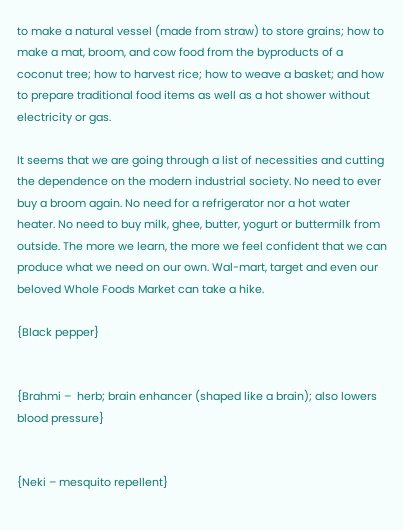to make a natural vessel (made from straw) to store grains; how to make a mat, broom, and cow food from the byproducts of a coconut tree; how to harvest rice; how to weave a basket; and how to prepare traditional food items as well as a hot shower without electricity or gas.

It seems that we are going through a list of necessities and cutting the dependence on the modern industrial society. No need to ever buy a broom again. No need for a refrigerator nor a hot water heater. No need to buy milk, ghee, butter, yogurt or buttermilk from outside. The more we learn, the more we feel confident that we can produce what we need on our own. Wal-mart, target and even our beloved Whole Foods Market can take a hike.

{Black pepper}


{Brahmi –  herb; brain enhancer (shaped like a brain); also lowers blood pressure}


{Neki – mesquito repellent}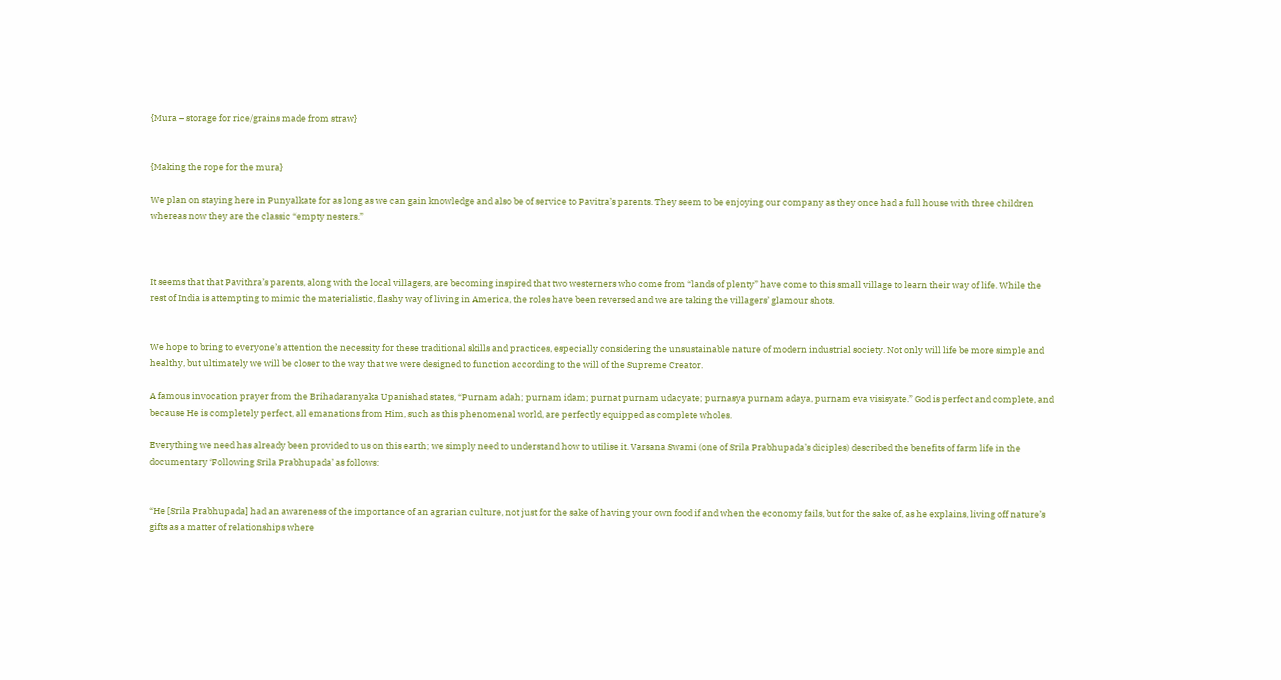{Mura – storage for rice/grains made from straw}


{Making the rope for the mura}

We plan on staying here in Punyalkate for as long as we can gain knowledge and also be of service to Pavitra’s parents. They seem to be enjoying our company as they once had a full house with three children whereas now they are the classic “empty nesters.”



It seems that that Pavithra’s parents, along with the local villagers, are becoming inspired that two westerners who come from “lands of plenty” have come to this small village to learn their way of life. While the rest of India is attempting to mimic the materialistic, flashy way of living in America, the roles have been reversed and we are taking the villagers’ glamour shots.


We hope to bring to everyone’s attention the necessity for these traditional skills and practices, especially considering the unsustainable nature of modern industrial society. Not only will life be more simple and healthy, but ultimately we will be closer to the way that we were designed to function according to the will of the Supreme Creator.

A famous invocation prayer from the Brihadaranyaka Upanishad states, “Purnam adah; purnam idam; purnat purnam udacyate; purnasya purnam adaya, purnam eva visisyate.” God is perfect and complete, and because He is completely perfect, all emanations from Him, such as this phenomenal world, are perfectly equipped as complete wholes.

Everything we need has already been provided to us on this earth; we simply need to understand how to utilise it. Varsana Swami (one of Srila Prabhupada’s diciples) described the benefits of farm life in the documentary ‘Following Srila Prabhupada’ as follows:


“He [Srila Prabhupada] had an awareness of the importance of an agrarian culture, not just for the sake of having your own food if and when the economy fails, but for the sake of, as he explains, living off nature’s gifts as a matter of relationships where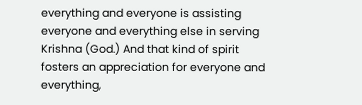everything and everyone is assisting everyone and everything else in serving Krishna (God.) And that kind of spirit fosters an appreciation for everyone and everything,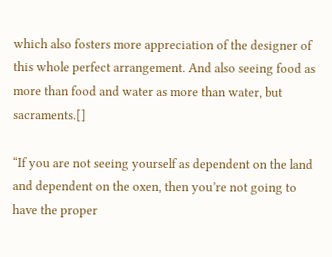which also fosters more appreciation of the designer of this whole perfect arrangement. And also seeing food as more than food and water as more than water, but sacraments.[]

“If you are not seeing yourself as dependent on the land and dependent on the oxen, then you’re not going to have the proper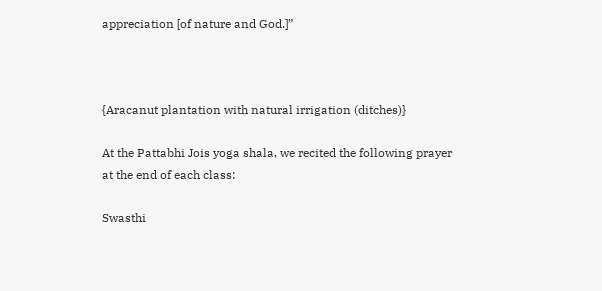appreciation [of nature and God.]”



{Aracanut plantation with natural irrigation (ditches)}

At the Pattabhi Jois yoga shala, we recited the following prayer at the end of each class:

Swasthi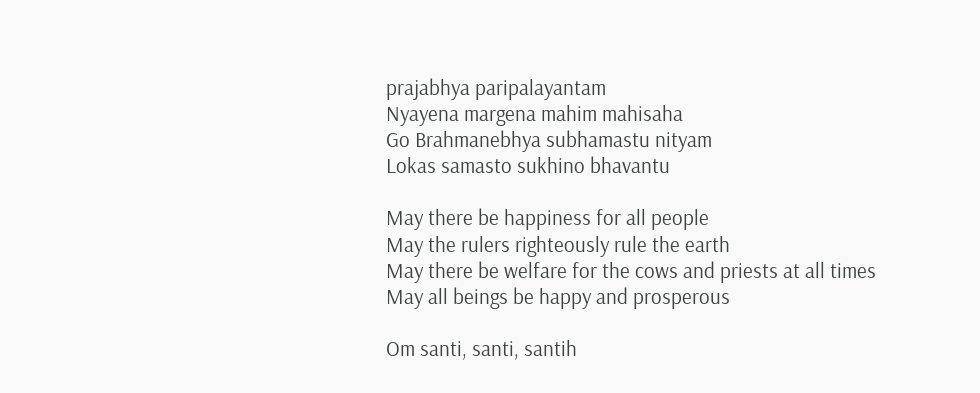prajabhya paripalayantam
Nyayena margena mahim mahisaha
Go Brahmanebhya subhamastu nityam
Lokas samasto sukhino bhavantu

May there be happiness for all people
May the rulers righteously rule the earth
May there be welfare for the cows and priests at all times
May all beings be happy and prosperous

Om santi, santi, santih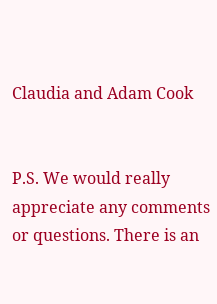Claudia and Adam Cook


P.S. We would really appreciate any comments or questions. There is an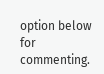option below for commenting.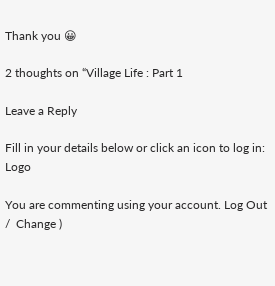Thank you 😀

2 thoughts on “Village Life : Part 1

Leave a Reply

Fill in your details below or click an icon to log in: Logo

You are commenting using your account. Log Out /  Change )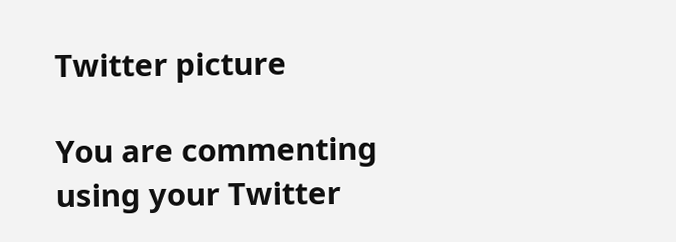Twitter picture

You are commenting using your Twitter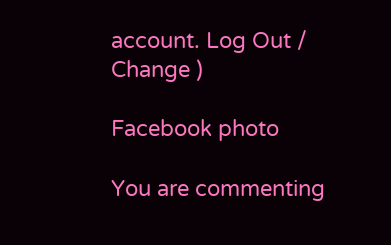account. Log Out /  Change )

Facebook photo

You are commenting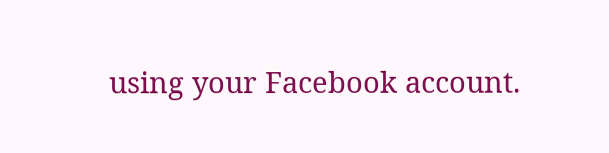using your Facebook account.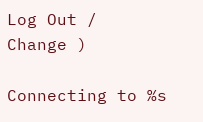Log Out /  Change )

Connecting to %s